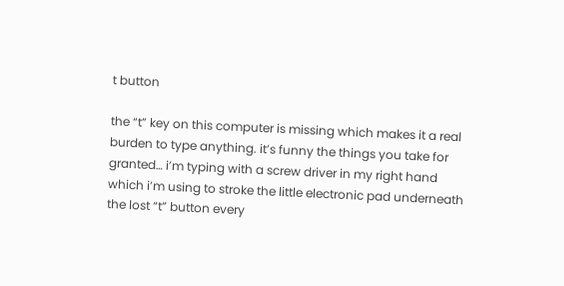t button

the “t” key on this computer is missing which makes it a real burden to type anything. it’s funny the things you take for granted… i’m typing with a screw driver in my right hand which i’m using to stroke the little electronic pad underneath the lost “t” button every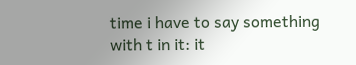time i have to say something with t in it: it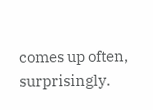comes up often, surprisingly.